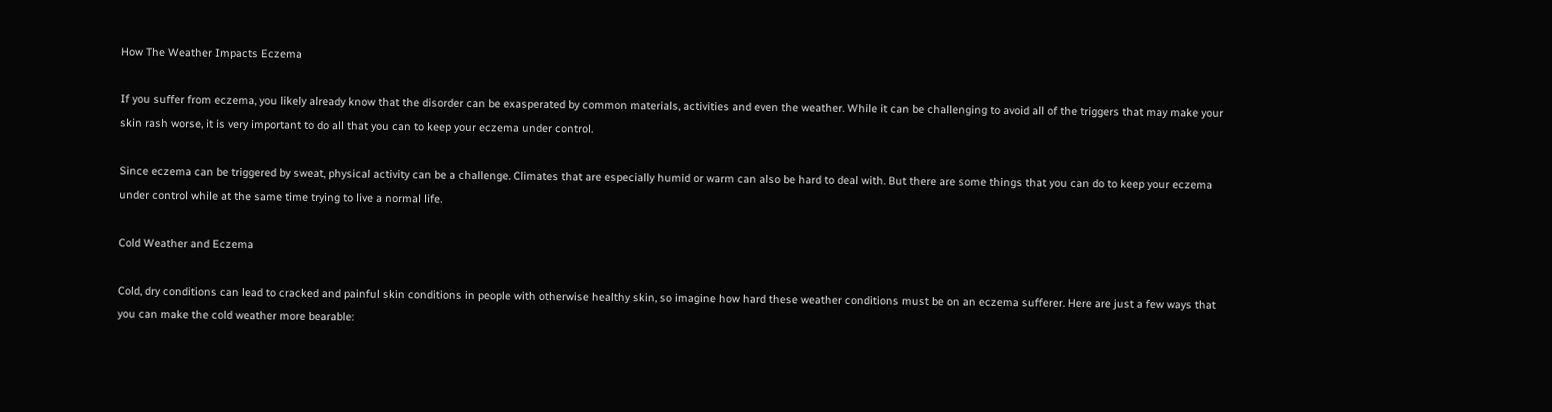How The Weather Impacts Eczema

If you suffer from eczema, you likely already know that the disorder can be exasperated by common materials, activities and even the weather. While it can be challenging to avoid all of the triggers that may make your skin rash worse, it is very important to do all that you can to keep your eczema under control.

Since eczema can be triggered by sweat, physical activity can be a challenge. Climates that are especially humid or warm can also be hard to deal with. But there are some things that you can do to keep your eczema under control while at the same time trying to live a normal life.

Cold Weather and Eczema

Cold, dry conditions can lead to cracked and painful skin conditions in people with otherwise healthy skin, so imagine how hard these weather conditions must be on an eczema sufferer. Here are just a few ways that you can make the cold weather more bearable: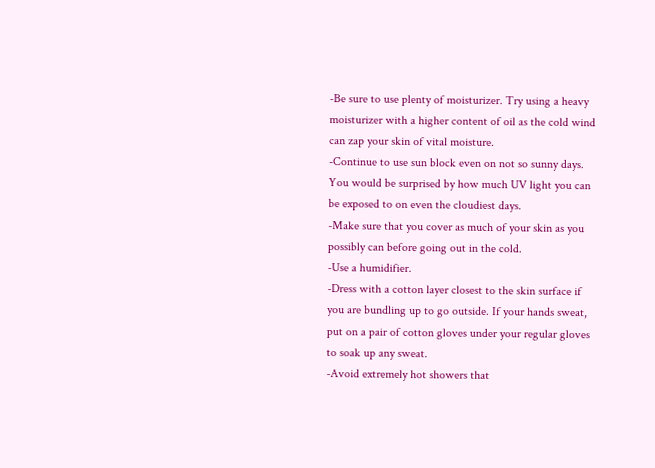-Be sure to use plenty of moisturizer. Try using a heavy moisturizer with a higher content of oil as the cold wind can zap your skin of vital moisture.
-Continue to use sun block even on not so sunny days. You would be surprised by how much UV light you can be exposed to on even the cloudiest days.
-Make sure that you cover as much of your skin as you possibly can before going out in the cold.
-Use a humidifier.
-Dress with a cotton layer closest to the skin surface if you are bundling up to go outside. If your hands sweat, put on a pair of cotton gloves under your regular gloves to soak up any sweat.
-Avoid extremely hot showers that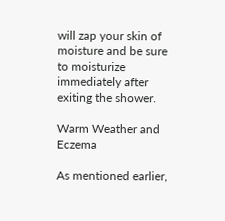will zap your skin of moisture and be sure to moisturize immediately after exiting the shower.

Warm Weather and Eczema

As mentioned earlier,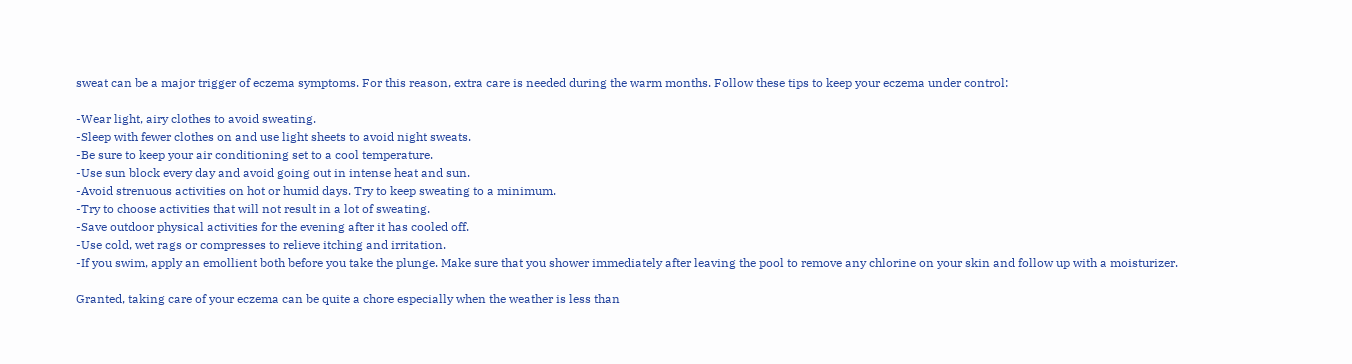sweat can be a major trigger of eczema symptoms. For this reason, extra care is needed during the warm months. Follow these tips to keep your eczema under control:

-Wear light, airy clothes to avoid sweating.
-Sleep with fewer clothes on and use light sheets to avoid night sweats.
-Be sure to keep your air conditioning set to a cool temperature.
-Use sun block every day and avoid going out in intense heat and sun.
-Avoid strenuous activities on hot or humid days. Try to keep sweating to a minimum.
-Try to choose activities that will not result in a lot of sweating.
-Save outdoor physical activities for the evening after it has cooled off.
-Use cold, wet rags or compresses to relieve itching and irritation.
-If you swim, apply an emollient both before you take the plunge. Make sure that you shower immediately after leaving the pool to remove any chlorine on your skin and follow up with a moisturizer.

Granted, taking care of your eczema can be quite a chore especially when the weather is less than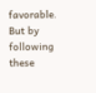favorable. But by following these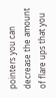pointers you can decrease the amount of flare ups that you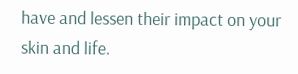have and lessen their impact on your skin and life.